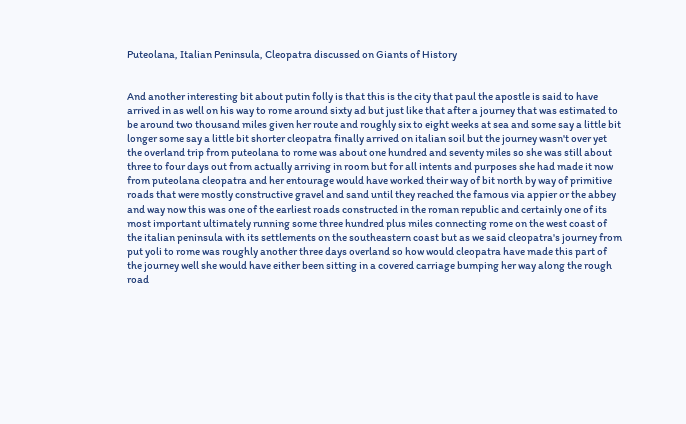Puteolana, Italian Peninsula, Cleopatra discussed on Giants of History


And another interesting bit about putin folly is that this is the city that paul the apostle is said to have arrived in as well on his way to rome around sixty ad but just like that after a journey that was estimated to be around two thousand miles given her route and roughly six to eight weeks at sea and some say a little bit longer some say a little bit shorter cleopatra finally arrived on italian soil but the journey wasn't over yet the overland trip from puteolana to rome was about one hundred and seventy miles so she was still about three to four days out from actually arriving in room but for all intents and purposes she had made it now from puteolana cleopatra and her entourage would have worked their way of bit north by way of primitive roads that were mostly constructive gravel and sand until they reached the famous via appier or the abbey and way now this was one of the earliest roads constructed in the roman republic and certainly one of its most important ultimately running some three hundred plus miles connecting rome on the west coast of the italian peninsula with its settlements on the southeastern coast but as we said cleopatra's journey from put yoli to rome was roughly another three days overland so how would cleopatra have made this part of the journey well she would have either been sitting in a covered carriage bumping her way along the rough road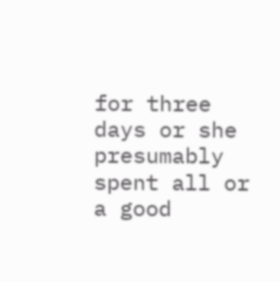for three days or she presumably spent all or a good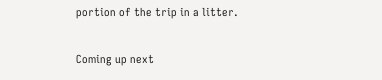portion of the trip in a litter.

Coming up next